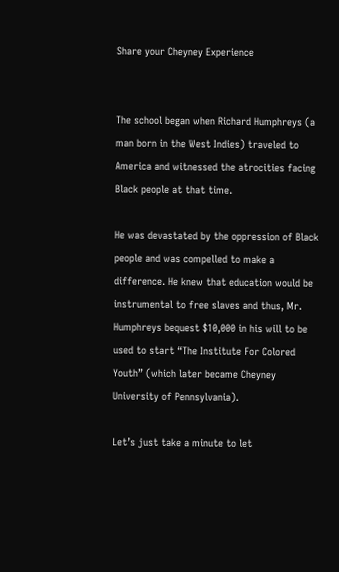Share your Cheyney Experience


The school began when Richard Humphreys (a man born in the West Indies) traveled to America and witnessed the atrocities facing Black people at that time.

He was devastated by the oppression of Black people and was compelled to make a difference. He knew that education would be instrumental to free slaves and thus, Mr. Humphreys bequest $10,000 in his will to be used to start “The Institute For Colored Youth” (which later became Cheyney University of Pennsylvania).

Let’s just take a minute to let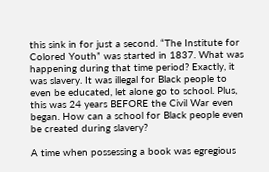this sink in for just a second. “The Institute for Colored Youth” was started in 1837. What was happening during that time period? Exactly, it was slavery. It was illegal for Black people to even be educated, let alone go to school. Plus, this was 24 years BEFORE the Civil War even began. How can a school for Black people even be created during slavery?

A time when possessing a book was egregious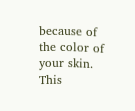because of the color of your skin. This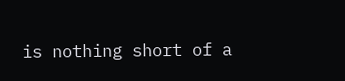is nothing short of a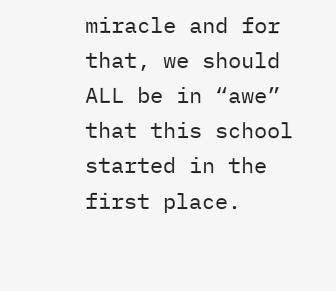miracle and for that, we should ALL be in “awe” that this school started in the first place.